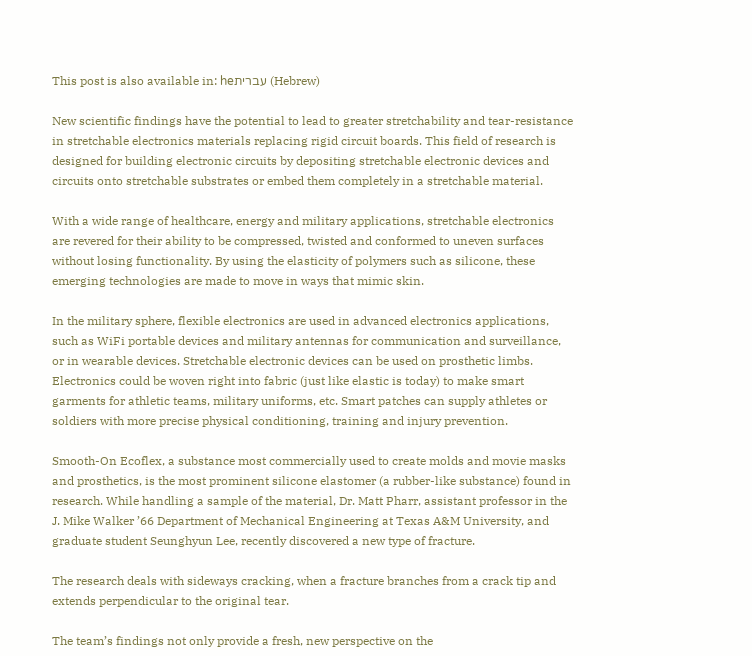This post is also available in: heעברית (Hebrew)

New scientific findings have the potential to lead to greater stretchability and tear-resistance in stretchable electronics materials replacing rigid circuit boards. This field of research is designed for building electronic circuits by depositing stretchable electronic devices and circuits onto stretchable substrates or embed them completely in a stretchable material.

With a wide range of healthcare, energy and military applications, stretchable electronics are revered for their ability to be compressed, twisted and conformed to uneven surfaces without losing functionality. By using the elasticity of polymers such as silicone, these emerging technologies are made to move in ways that mimic skin.

In the military sphere, flexible electronics are used in advanced electronics applications, such as WiFi portable devices and military antennas for communication and surveillance, or in wearable devices. Stretchable electronic devices can be used on prosthetic limbs. Electronics could be woven right into fabric (just like elastic is today) to make smart garments for athletic teams, military uniforms, etc. Smart patches can supply athletes or soldiers with more precise physical conditioning, training and injury prevention.

Smooth-On Ecoflex, a substance most commercially used to create molds and movie masks and prosthetics, is the most prominent silicone elastomer (a rubber-like substance) found in research. While handling a sample of the material, Dr. Matt Pharr, assistant professor in the J. Mike Walker ’66 Department of Mechanical Engineering at Texas A&M University, and graduate student Seunghyun Lee, recently discovered a new type of fracture.

The research deals with sideways cracking, when a fracture branches from a crack tip and extends perpendicular to the original tear.

The team’s findings not only provide a fresh, new perspective on the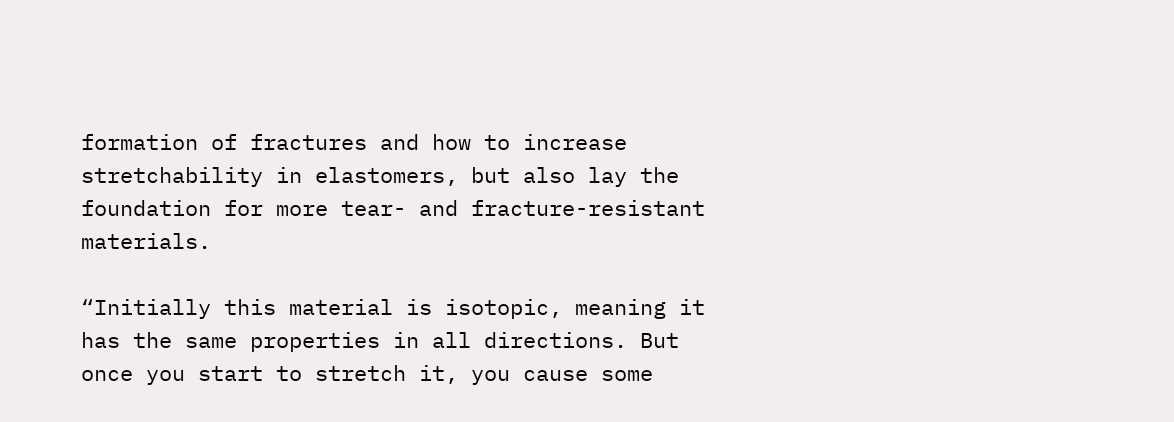formation of fractures and how to increase stretchability in elastomers, but also lay the foundation for more tear- and fracture-resistant materials.

“Initially this material is isotopic, meaning it has the same properties in all directions. But once you start to stretch it, you cause some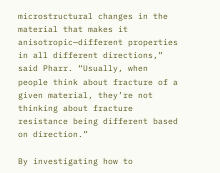microstructural changes in the material that makes it anisotropic—different properties in all different directions,” said Pharr. “Usually, when people think about fracture of a given material, they’re not thinking about fracture resistance being different based on direction.”

By investigating how to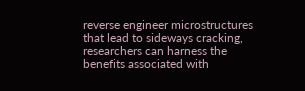reverse engineer microstructures that lead to sideways cracking, researchers can harness the benefits associated with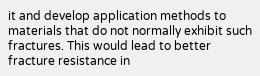it and develop application methods to materials that do not normally exhibit such fractures. This would lead to better fracture resistance in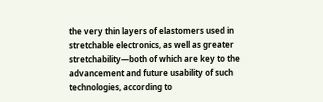the very thin layers of elastomers used in stretchable electronics, as well as greater stretchability—both of which are key to the advancement and future usability of such technologies, according to